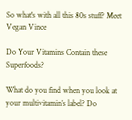So what's with all this 80s stuff? Meet Vegan Vince

Do Your Vitamins Contain these Superfoods?

What do you find when you look at your multivitamin’s label? Do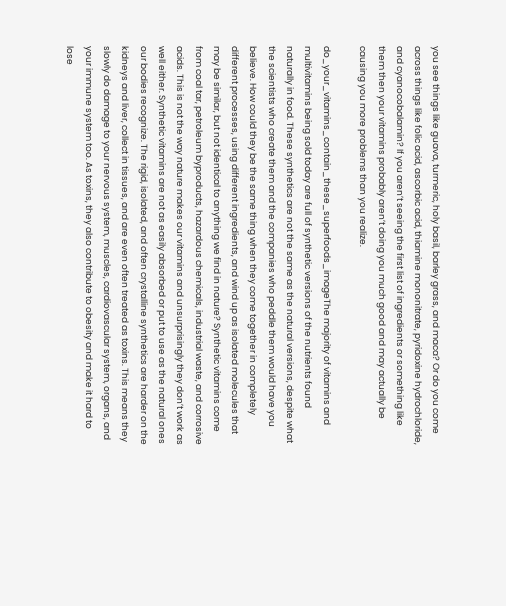you see things like guava, turmeric, holy basil, barley grass, and maca? Or do you come across things like folic acid, ascorbic acid, thiamine mononitrate, pyridoxine hydrochloride, and cyanocobalamin? If you aren’t seeing the first list of ingredients or something like them then your vitamins probably aren’t doing you much good and may actually be causing you more problems than you realize.

do_your_vitamins_contain_these_superfoods_imageThe majority of vitamins and multivitamins being sold today are full of synthetic versions of the nutrients found naturally in food. These synthetics are not the same as the natural versions, despite what the scientists who create them and the companies who peddle them would have you believe. How could they be the same thing when they come together in completely different processes, using different ingredients, and wind up as isolated molecules that may be similar, but not identical to anything we find in nature? Synthetic vitamins come from coal tar, petroleum byproducts, hazardous chemicals, industrial waste, and corrosive acids. This is not the way nature makes our vitamins and unsurprisingly they don’t work as well either. Synthetic vitamins are not as easily absorbed or put to use as the natural ones our bodies recognize. The rigid, isolated, and often crystalline synthetics are harder on the kidneys and liver, collect in tissues, and are even often treated as toxins. This means they slowly do damage to your nervous system, muscles, cardiovascular system, organs, and your immune system too. As toxins, they also contribute to obesity and make it hard to lose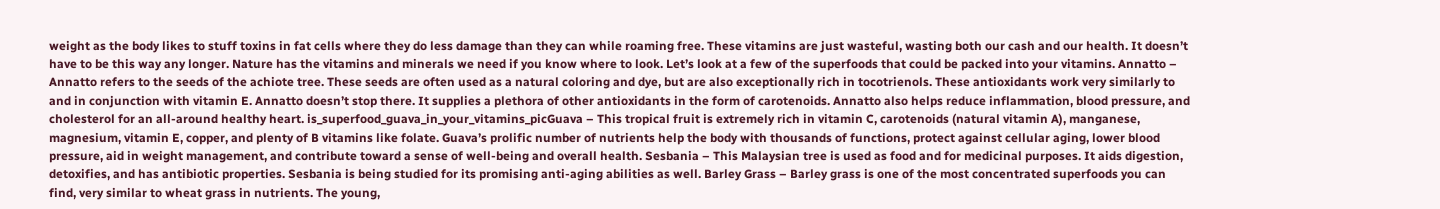weight as the body likes to stuff toxins in fat cells where they do less damage than they can while roaming free. These vitamins are just wasteful, wasting both our cash and our health. It doesn’t have to be this way any longer. Nature has the vitamins and minerals we need if you know where to look. Let’s look at a few of the superfoods that could be packed into your vitamins. Annatto – Annatto refers to the seeds of the achiote tree. These seeds are often used as a natural coloring and dye, but are also exceptionally rich in tocotrienols. These antioxidants work very similarly to and in conjunction with vitamin E. Annatto doesn’t stop there. It supplies a plethora of other antioxidants in the form of carotenoids. Annatto also helps reduce inflammation, blood pressure, and cholesterol for an all-around healthy heart. is_superfood_guava_in_your_vitamins_picGuava – This tropical fruit is extremely rich in vitamin C, carotenoids (natural vitamin A), manganese, magnesium, vitamin E, copper, and plenty of B vitamins like folate. Guava’s prolific number of nutrients help the body with thousands of functions, protect against cellular aging, lower blood pressure, aid in weight management, and contribute toward a sense of well-being and overall health. Sesbania – This Malaysian tree is used as food and for medicinal purposes. It aids digestion, detoxifies, and has antibiotic properties. Sesbania is being studied for its promising anti-aging abilities as well. Barley Grass – Barley grass is one of the most concentrated superfoods you can find, very similar to wheat grass in nutrients. The young,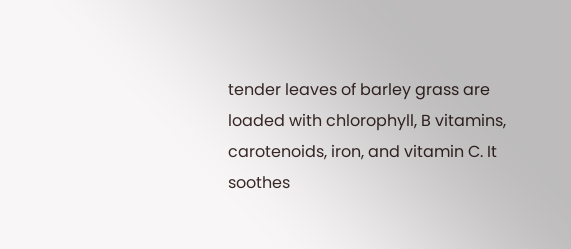tender leaves of barley grass are loaded with chlorophyll, B vitamins, carotenoids, iron, and vitamin C. It soothes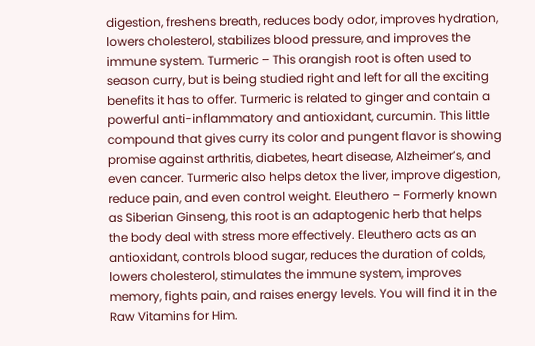digestion, freshens breath, reduces body odor, improves hydration, lowers cholesterol, stabilizes blood pressure, and improves the immune system. Turmeric – This orangish root is often used to season curry, but is being studied right and left for all the exciting benefits it has to offer. Turmeric is related to ginger and contain a powerful anti-inflammatory and antioxidant, curcumin. This little compound that gives curry its color and pungent flavor is showing promise against arthritis, diabetes, heart disease, Alzheimer’s, and even cancer. Turmeric also helps detox the liver, improve digestion, reduce pain, and even control weight. Eleuthero – Formerly known as Siberian Ginseng, this root is an adaptogenic herb that helps the body deal with stress more effectively. Eleuthero acts as an antioxidant, controls blood sugar, reduces the duration of colds, lowers cholesterol, stimulates the immune system, improves memory, fights pain, and raises energy levels. You will find it in the Raw Vitamins for Him.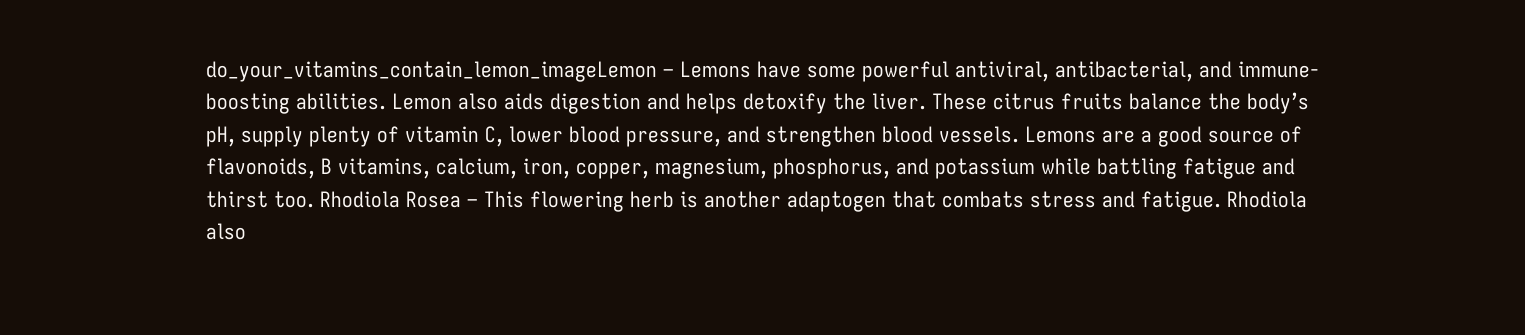do_your_vitamins_contain_lemon_imageLemon – Lemons have some powerful antiviral, antibacterial, and immune-boosting abilities. Lemon also aids digestion and helps detoxify the liver. These citrus fruits balance the body’s pH, supply plenty of vitamin C, lower blood pressure, and strengthen blood vessels. Lemons are a good source of flavonoids, B vitamins, calcium, iron, copper, magnesium, phosphorus, and potassium while battling fatigue and thirst too. Rhodiola Rosea – This flowering herb is another adaptogen that combats stress and fatigue. Rhodiola also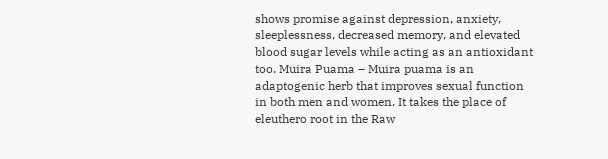shows promise against depression, anxiety, sleeplessness, decreased memory, and elevated blood sugar levels while acting as an antioxidant too. Muira Puama – Muira puama is an adaptogenic herb that improves sexual function in both men and women. It takes the place of eleuthero root in the Raw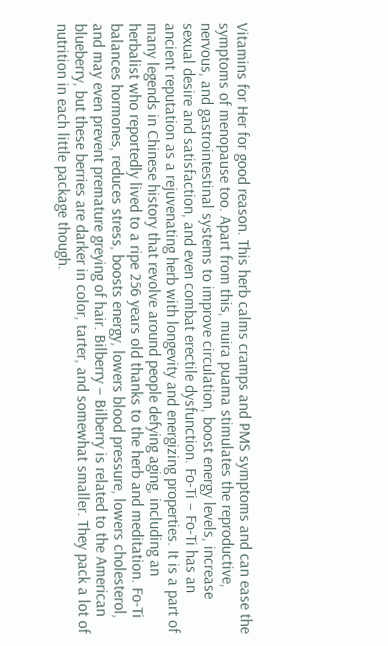Vitamins for Her for good reason. This herb calms cramps and PMS symptoms and can ease the symptoms of menopause too. Apart from this, muira puama stimulates the reproductive, nervous, and gastrointestinal systems to improve circulation, boost energy levels, increase sexual desire and satisfaction, and even combat erectile dysfunction. Fo-Ti – Fo-Ti has an ancient reputation as a rejuvenating herb with longevity and energizing properties. It is a part of many legends in Chinese history that revolve around people defying aging, including an herbalist who reportedly lived to a ripe 256 years old thanks to the herb and meditation. Fo-Ti balances hormones, reduces stress, boosts energy, lowers blood pressure, lowers cholesterol, and may even prevent premature greying of hair. Bilberry – Bilberry is related to the American blueberry, but these berries are darker in color, tarter, and somewhat smaller. They pack a lot of nutrition in each little package though.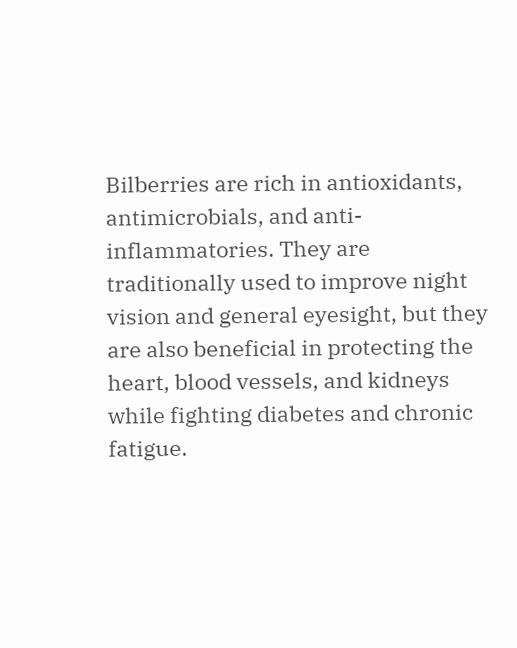Bilberries are rich in antioxidants, antimicrobials, and anti-inflammatories. They are traditionally used to improve night vision and general eyesight, but they are also beneficial in protecting the heart, blood vessels, and kidneys while fighting diabetes and chronic fatigue.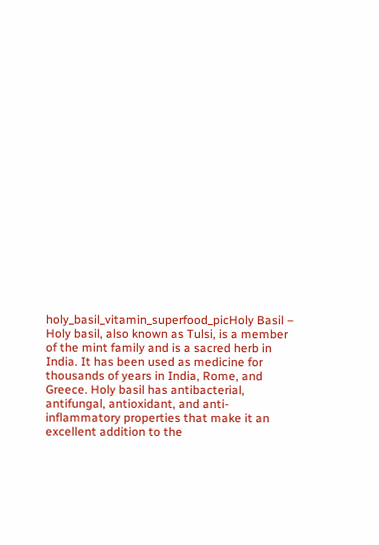holy_basil_vitamin_superfood_picHoly Basil – Holy basil, also known as Tulsi, is a member of the mint family and is a sacred herb in India. It has been used as medicine for thousands of years in India, Rome, and Greece. Holy basil has antibacterial, antifungal, antioxidant, and anti-inflammatory properties that make it an excellent addition to the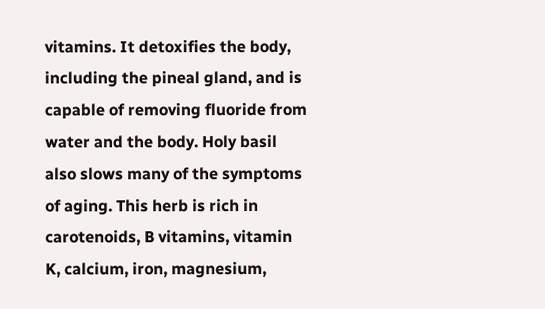vitamins. It detoxifies the body, including the pineal gland, and is capable of removing fluoride from water and the body. Holy basil also slows many of the symptoms of aging. This herb is rich in carotenoids, B vitamins, vitamin K, calcium, iron, magnesium,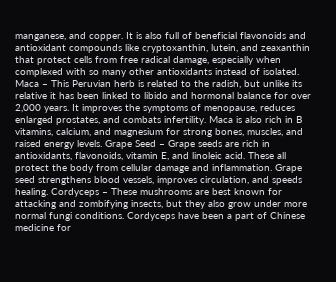manganese, and copper. It is also full of beneficial flavonoids and antioxidant compounds like cryptoxanthin, lutein, and zeaxanthin that protect cells from free radical damage, especially when complexed with so many other antioxidants instead of isolated. Maca – This Peruvian herb is related to the radish, but unlike its relative it has been linked to libido and hormonal balance for over 2,000 years. It improves the symptoms of menopause, reduces enlarged prostates, and combats infertility. Maca is also rich in B vitamins, calcium, and magnesium for strong bones, muscles, and raised energy levels. Grape Seed – Grape seeds are rich in antioxidants, flavonoids, vitamin E, and linoleic acid. These all protect the body from cellular damage and inflammation. Grape seed strengthens blood vessels, improves circulation, and speeds healing. Cordyceps – These mushrooms are best known for attacking and zombifying insects, but they also grow under more normal fungi conditions. Cordyceps have been a part of Chinese medicine for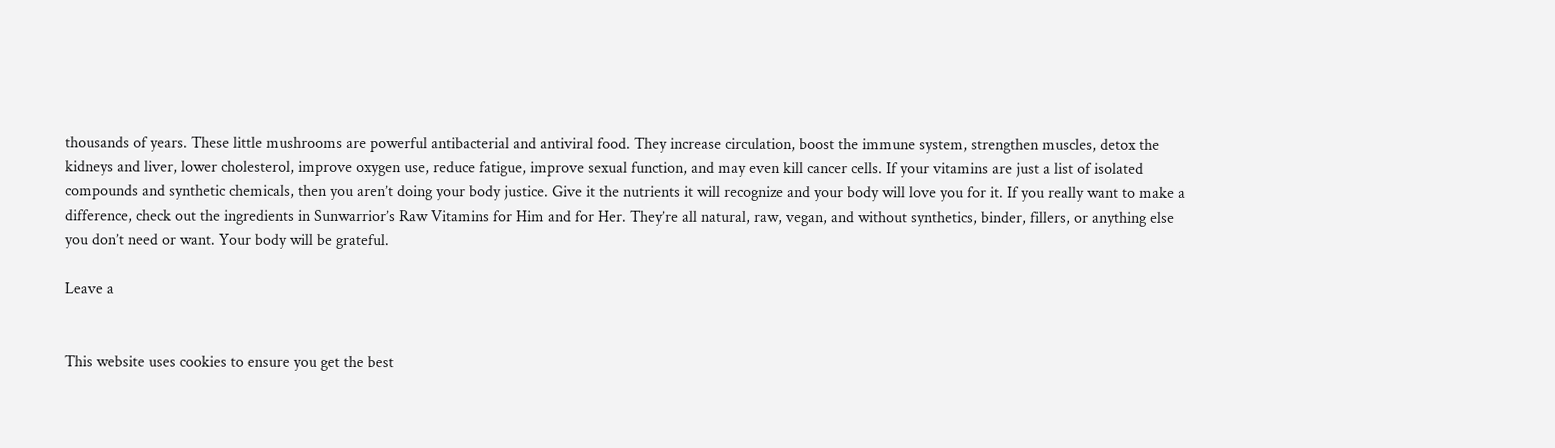thousands of years. These little mushrooms are powerful antibacterial and antiviral food. They increase circulation, boost the immune system, strengthen muscles, detox the kidneys and liver, lower cholesterol, improve oxygen use, reduce fatigue, improve sexual function, and may even kill cancer cells. If your vitamins are just a list of isolated compounds and synthetic chemicals, then you aren’t doing your body justice. Give it the nutrients it will recognize and your body will love you for it. If you really want to make a difference, check out the ingredients in Sunwarrior’s Raw Vitamins for Him and for Her. They’re all natural, raw, vegan, and without synthetics, binder, fillers, or anything else you don’t need or want. Your body will be grateful.

Leave a


This website uses cookies to ensure you get the best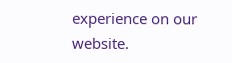experience on our website.